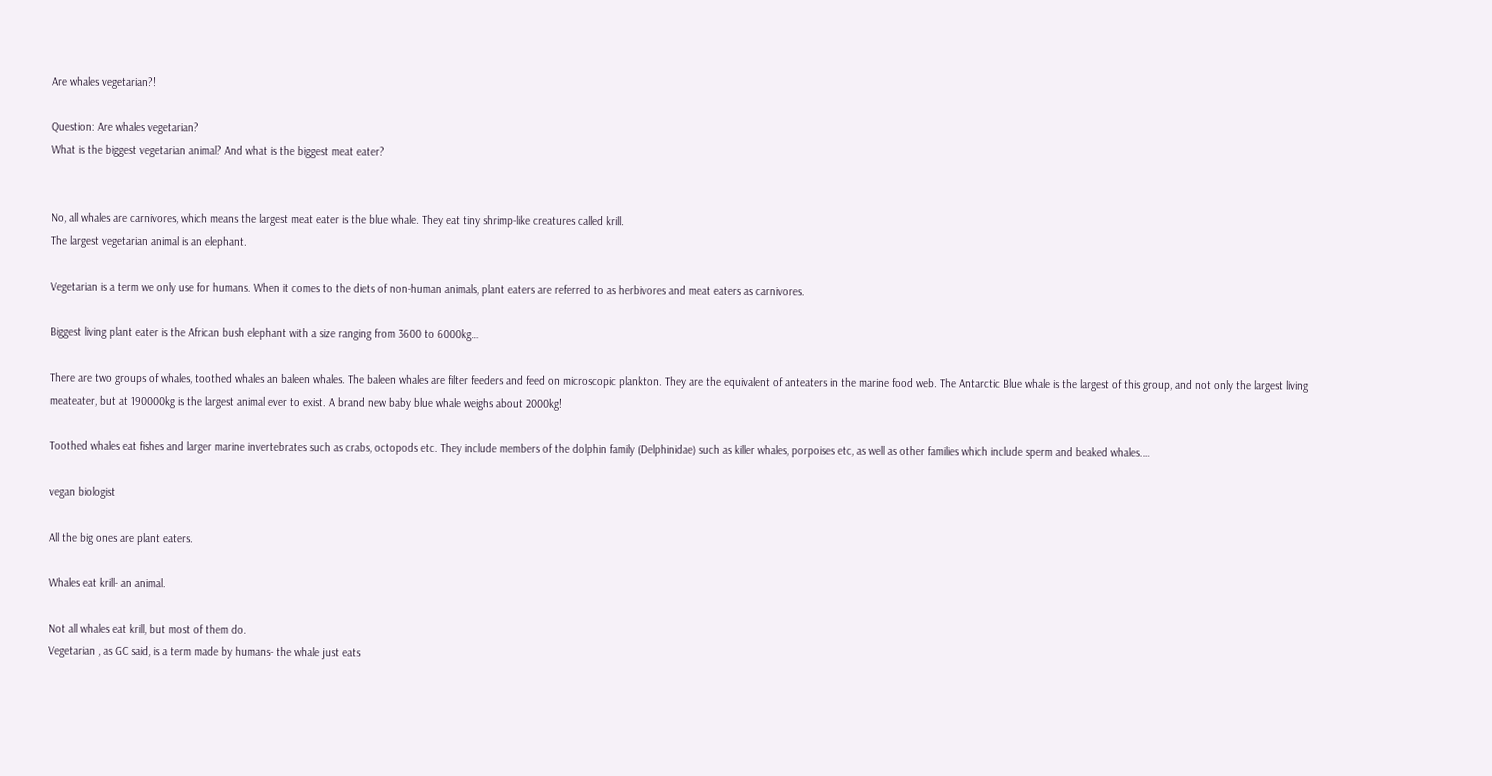Are whales vegetarian?!

Question: Are whales vegetarian?
What is the biggest vegetarian animal? And what is the biggest meat eater?


No, all whales are carnivores, which means the largest meat eater is the blue whale. They eat tiny shrimp-like creatures called krill.
The largest vegetarian animal is an elephant.

Vegetarian is a term we only use for humans. When it comes to the diets of non-human animals, plant eaters are referred to as herbivores and meat eaters as carnivores.

Biggest living plant eater is the African bush elephant with a size ranging from 3600 to 6000kg…

There are two groups of whales, toothed whales an baleen whales. The baleen whales are filter feeders and feed on microscopic plankton. They are the equivalent of anteaters in the marine food web. The Antarctic Blue whale is the largest of this group, and not only the largest living meateater, but at 190000kg is the largest animal ever to exist. A brand new baby blue whale weighs about 2000kg!

Toothed whales eat fishes and larger marine invertebrates such as crabs, octopods etc. They include members of the dolphin family (Delphinidae) such as killer whales, porpoises etc, as well as other families which include sperm and beaked whales.…

vegan biologist

All the big ones are plant eaters.

Whales eat krill- an animal.

Not all whales eat krill, but most of them do.
Vegetarian , as GC said, is a term made by humans- the whale just eats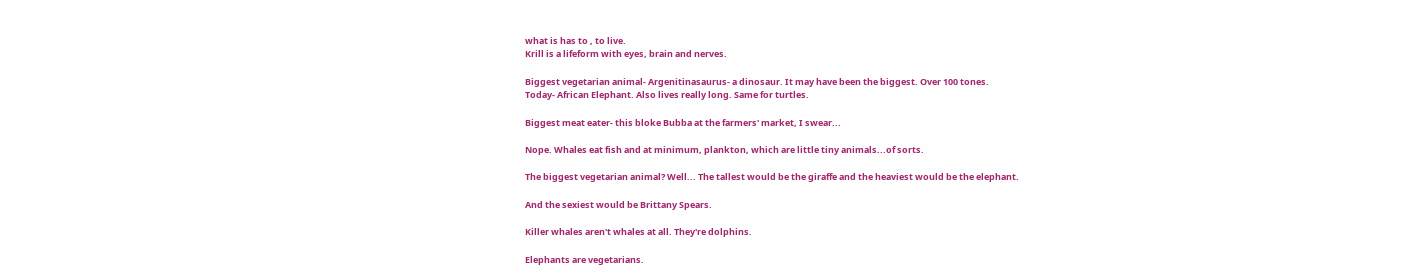what is has to , to live.
Krill is a lifeform with eyes, brain and nerves.

Biggest vegetarian animal- Argenitinasaurus- a dinosaur. It may have been the biggest. Over 100 tones.
Today- African Elephant. Also lives really long. Same for turtles.

Biggest meat eater- this bloke Bubba at the farmers' market, I swear...

Nope. Whales eat fish and at minimum, plankton, which are little tiny animals...of sorts.

The biggest vegetarian animal? Well... The tallest would be the giraffe and the heaviest would be the elephant.

And the sexiest would be Brittany Spears.

Killer whales aren't whales at all. They're dolphins.

Elephants are vegetarians.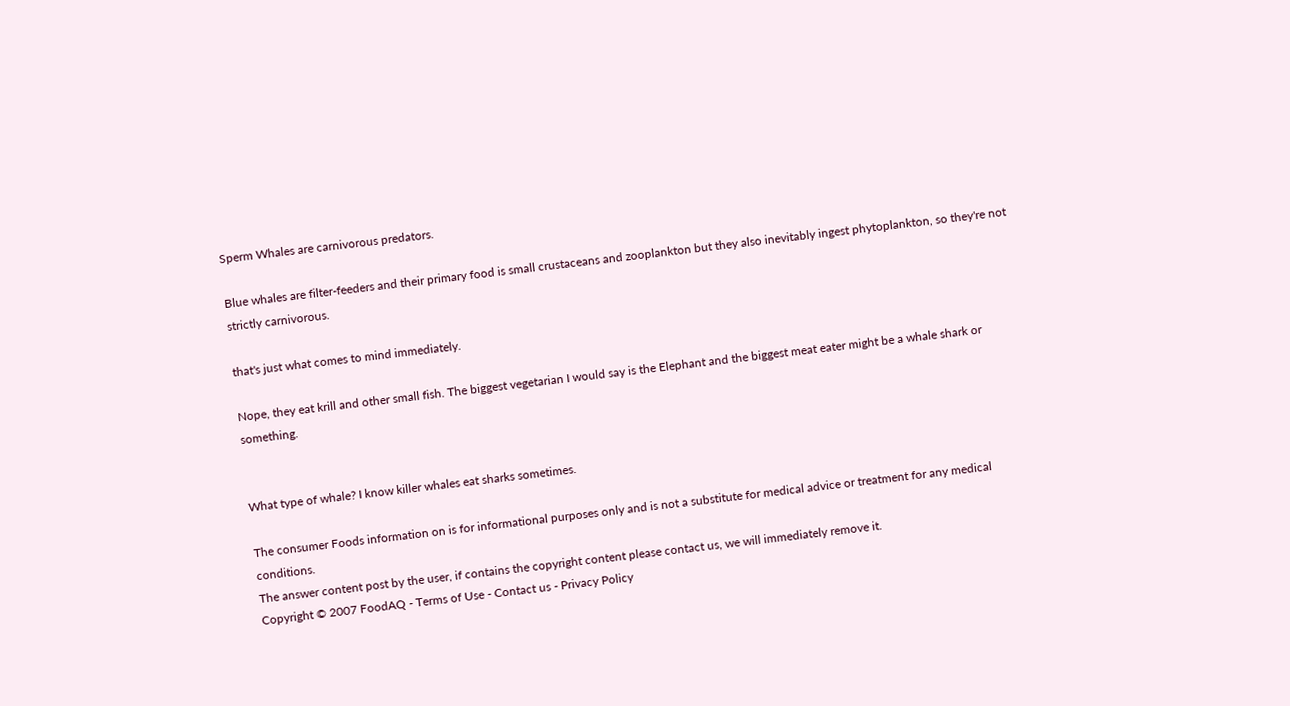Sperm Whales are carnivorous predators.

Blue whales are filter-feeders and their primary food is small crustaceans and zooplankton but they also inevitably ingest phytoplankton, so they're not strictly carnivorous.

that's just what comes to mind immediately.

Nope, they eat krill and other small fish. The biggest vegetarian I would say is the Elephant and the biggest meat eater might be a whale shark or something.


What type of whale? I know killer whales eat sharks sometimes.

The consumer Foods information on is for informational purposes only and is not a substitute for medical advice or treatment for any medical conditions.
The answer content post by the user, if contains the copyright content please contact us, we will immediately remove it.
Copyright © 2007 FoodAQ - Terms of Use - Contact us - Privacy Policy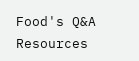Food's Q&A Resources